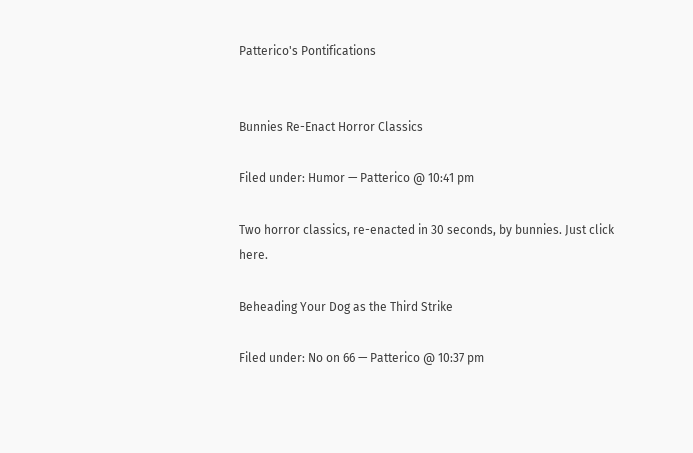Patterico's Pontifications


Bunnies Re-Enact Horror Classics

Filed under: Humor — Patterico @ 10:41 pm

Two horror classics, re-enacted in 30 seconds, by bunnies. Just click here.

Beheading Your Dog as the Third Strike

Filed under: No on 66 — Patterico @ 10:37 pm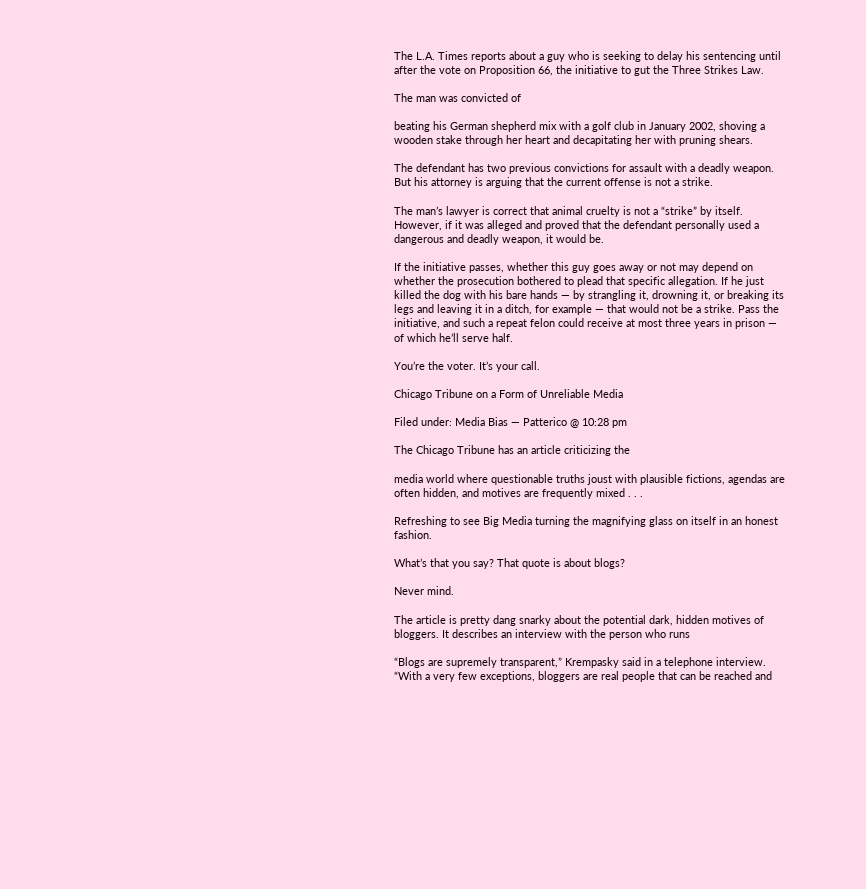The L.A. Times reports about a guy who is seeking to delay his sentencing until after the vote on Proposition 66, the initiative to gut the Three Strikes Law.

The man was convicted of

beating his German shepherd mix with a golf club in January 2002, shoving a wooden stake through her heart and decapitating her with pruning shears.

The defendant has two previous convictions for assault with a deadly weapon. But his attorney is arguing that the current offense is not a strike.

The man’s lawyer is correct that animal cruelty is not a “strike” by itself. However, if it was alleged and proved that the defendant personally used a dangerous and deadly weapon, it would be.

If the initiative passes, whether this guy goes away or not may depend on whether the prosecution bothered to plead that specific allegation. If he just killed the dog with his bare hands — by strangling it, drowning it, or breaking its legs and leaving it in a ditch, for example — that would not be a strike. Pass the initiative, and such a repeat felon could receive at most three years in prison — of which he’ll serve half.

You’re the voter. It’s your call.

Chicago Tribune on a Form of Unreliable Media

Filed under: Media Bias — Patterico @ 10:28 pm

The Chicago Tribune has an article criticizing the

media world where questionable truths joust with plausible fictions, agendas are often hidden, and motives are frequently mixed . . .

Refreshing to see Big Media turning the magnifying glass on itself in an honest fashion.

What’s that you say? That quote is about blogs?

Never mind.

The article is pretty dang snarky about the potential dark, hidden motives of bloggers. It describes an interview with the person who runs

“Blogs are supremely transparent,” Krempasky said in a telephone interview. “With a very few exceptions, bloggers are real people that can be reached and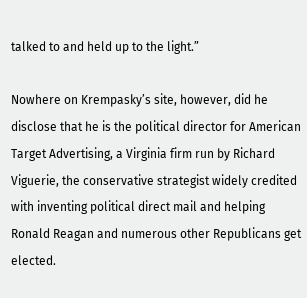talked to and held up to the light.”

Nowhere on Krempasky’s site, however, did he disclose that he is the political director for American Target Advertising, a Virginia firm run by Richard Viguerie, the conservative strategist widely credited with inventing political direct mail and helping Ronald Reagan and numerous other Republicans get elected.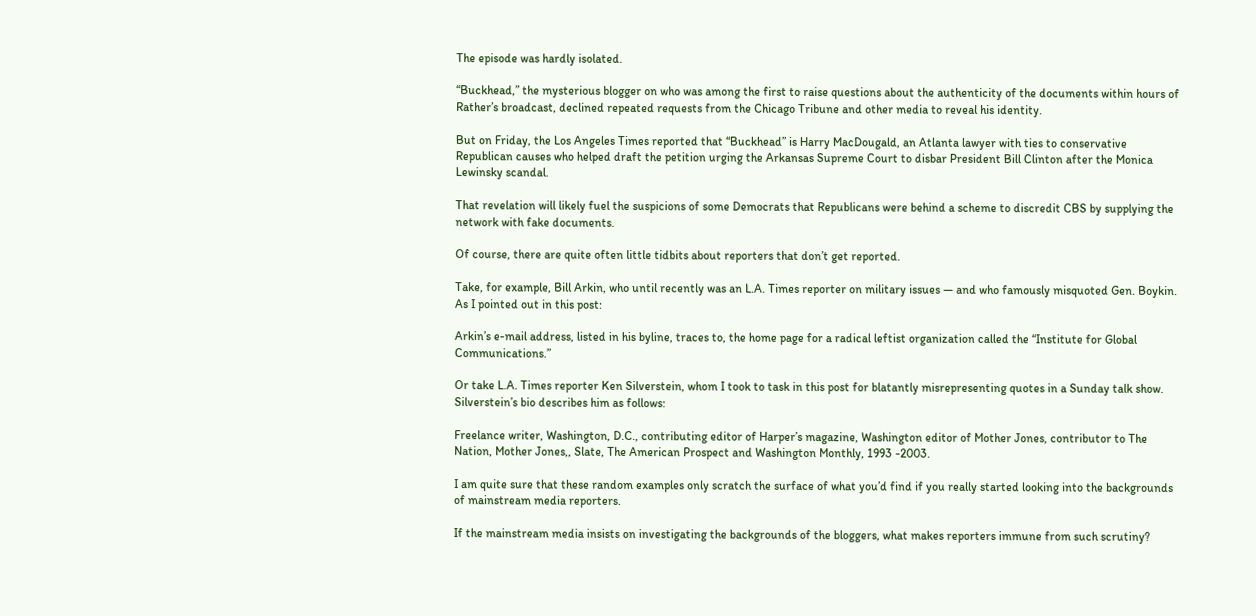The episode was hardly isolated.

“Buckhead,” the mysterious blogger on who was among the first to raise questions about the authenticity of the documents within hours of Rather’s broadcast, declined repeated requests from the Chicago Tribune and other media to reveal his identity.

But on Friday, the Los Angeles Times reported that “Buckhead” is Harry MacDougald, an Atlanta lawyer with ties to conservative Republican causes who helped draft the petition urging the Arkansas Supreme Court to disbar President Bill Clinton after the Monica Lewinsky scandal.

That revelation will likely fuel the suspicions of some Democrats that Republicans were behind a scheme to discredit CBS by supplying the network with fake documents.

Of course, there are quite often little tidbits about reporters that don’t get reported.

Take, for example, Bill Arkin, who until recently was an L.A. Times reporter on military issues — and who famously misquoted Gen. Boykin. As I pointed out in this post:

Arkin’s e-mail address, listed in his byline, traces to, the home page for a radical leftist organization called the “Institute for Global Communications.”

Or take L.A. Times reporter Ken Silverstein, whom I took to task in this post for blatantly misrepresenting quotes in a Sunday talk show. Silverstein’s bio describes him as follows:

Freelance writer, Washington, D.C., contributing editor of Harper’s magazine, Washington editor of Mother Jones, contributor to The Nation, Mother Jones,, Slate, The American Prospect and Washington Monthly, 1993 -2003.

I am quite sure that these random examples only scratch the surface of what you’d find if you really started looking into the backgrounds of mainstream media reporters.

If the mainstream media insists on investigating the backgrounds of the bloggers, what makes reporters immune from such scrutiny?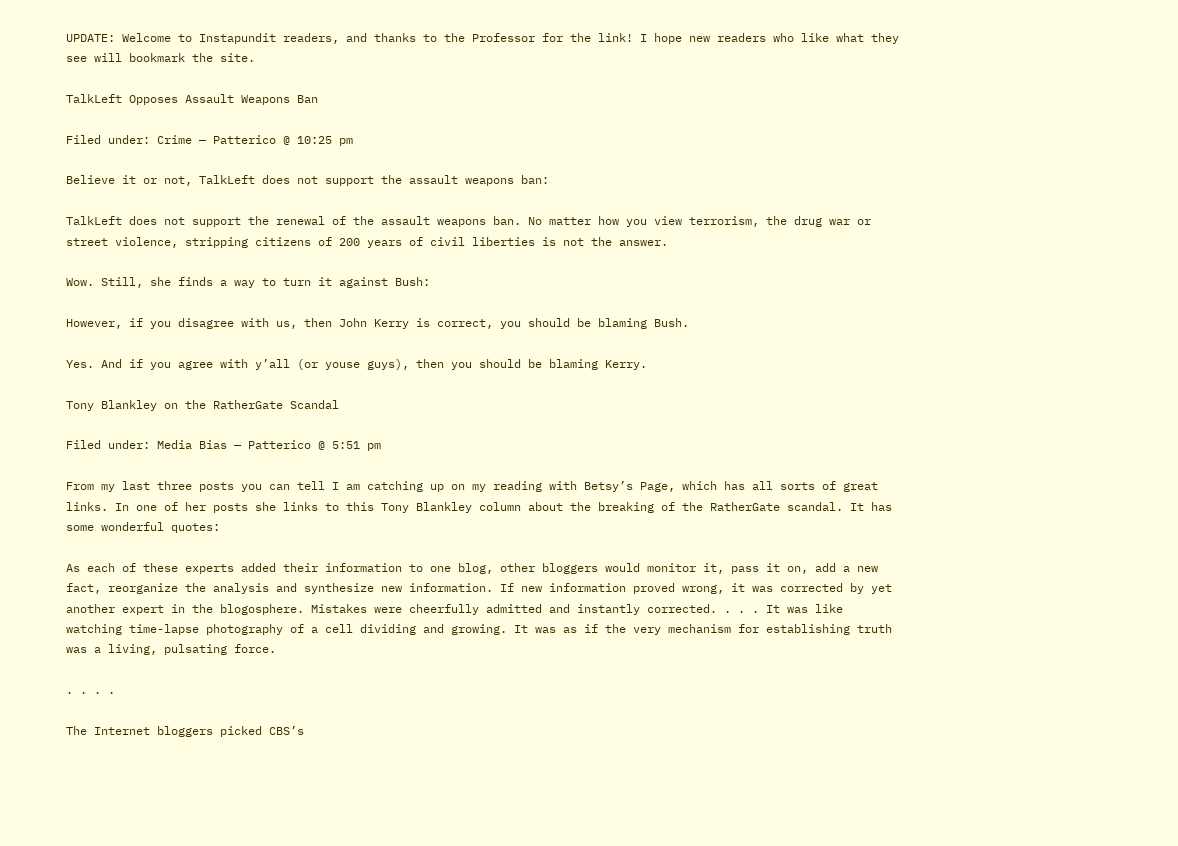UPDATE: Welcome to Instapundit readers, and thanks to the Professor for the link! I hope new readers who like what they see will bookmark the site.

TalkLeft Opposes Assault Weapons Ban

Filed under: Crime — Patterico @ 10:25 pm

Believe it or not, TalkLeft does not support the assault weapons ban:

TalkLeft does not support the renewal of the assault weapons ban. No matter how you view terrorism, the drug war or street violence, stripping citizens of 200 years of civil liberties is not the answer.

Wow. Still, she finds a way to turn it against Bush:

However, if you disagree with us, then John Kerry is correct, you should be blaming Bush.

Yes. And if you agree with y’all (or youse guys), then you should be blaming Kerry.

Tony Blankley on the RatherGate Scandal

Filed under: Media Bias — Patterico @ 5:51 pm

From my last three posts you can tell I am catching up on my reading with Betsy’s Page, which has all sorts of great links. In one of her posts she links to this Tony Blankley column about the breaking of the RatherGate scandal. It has some wonderful quotes:

As each of these experts added their information to one blog, other bloggers would monitor it, pass it on, add a new fact, reorganize the analysis and synthesize new information. If new information proved wrong, it was corrected by yet another expert in the blogosphere. Mistakes were cheerfully admitted and instantly corrected. . . . It was like watching time-lapse photography of a cell dividing and growing. It was as if the very mechanism for establishing truth was a living, pulsating force.

. . . .

The Internet bloggers picked CBS’s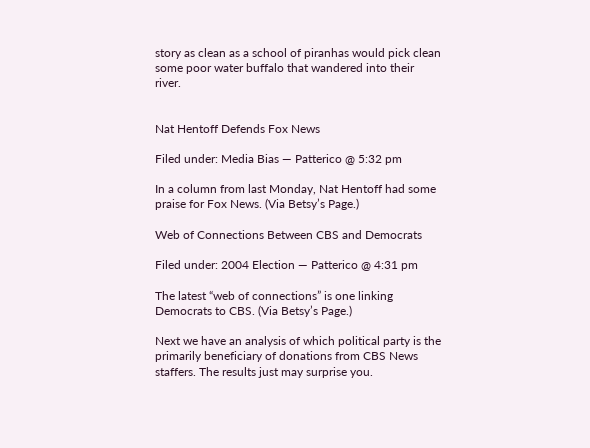story as clean as a school of piranhas would pick clean some poor water buffalo that wandered into their river.


Nat Hentoff Defends Fox News

Filed under: Media Bias — Patterico @ 5:32 pm

In a column from last Monday, Nat Hentoff had some praise for Fox News. (Via Betsy’s Page.)

Web of Connections Between CBS and Democrats

Filed under: 2004 Election — Patterico @ 4:31 pm

The latest “web of connections” is one linking Democrats to CBS. (Via Betsy’s Page.)

Next we have an analysis of which political party is the primarily beneficiary of donations from CBS News staffers. The results just may surprise you.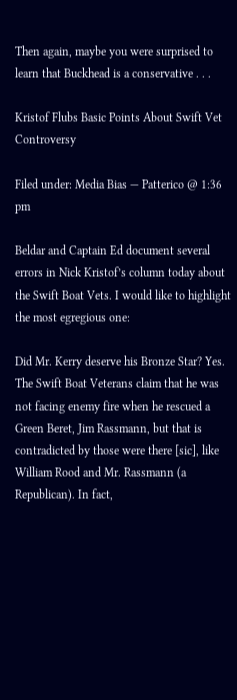Then again, maybe you were surprised to learn that Buckhead is a conservative . . .

Kristof Flubs Basic Points About Swift Vet Controversy

Filed under: Media Bias — Patterico @ 1:36 pm

Beldar and Captain Ed document several errors in Nick Kristof’s column today about the Swift Boat Vets. I would like to highlight the most egregious one:

Did Mr. Kerry deserve his Bronze Star? Yes. The Swift Boat Veterans claim that he was not facing enemy fire when he rescued a Green Beret, Jim Rassmann, but that is contradicted by those were there [sic], like William Rood and Mr. Rassmann (a Republican). In fact,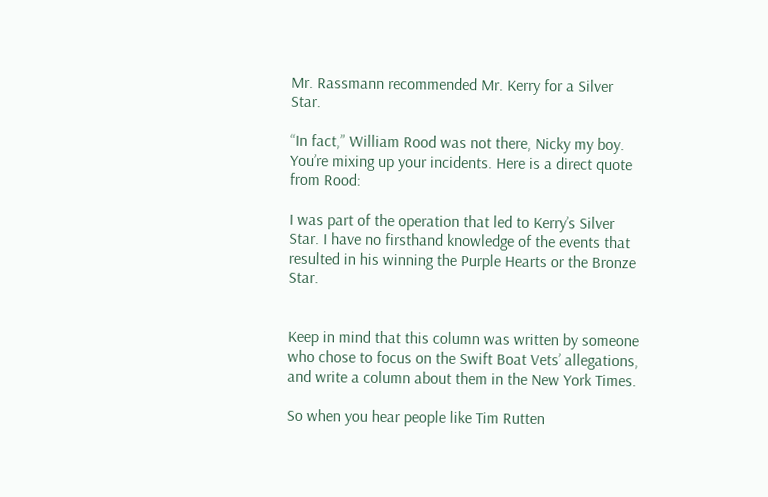Mr. Rassmann recommended Mr. Kerry for a Silver Star.

“In fact,” William Rood was not there, Nicky my boy. You’re mixing up your incidents. Here is a direct quote from Rood:

I was part of the operation that led to Kerry’s Silver Star. I have no firsthand knowledge of the events that resulted in his winning the Purple Hearts or the Bronze Star.


Keep in mind that this column was written by someone who chose to focus on the Swift Boat Vets’ allegations, and write a column about them in the New York Times.

So when you hear people like Tim Rutten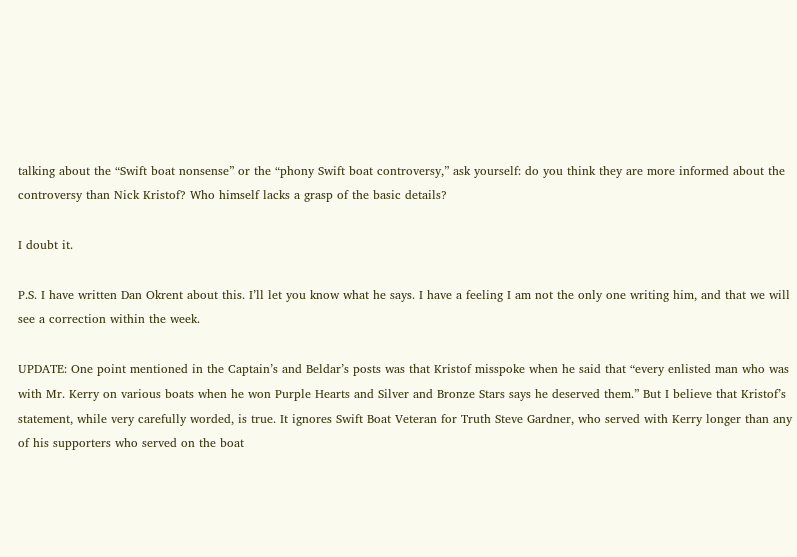talking about the “Swift boat nonsense” or the “phony Swift boat controversy,” ask yourself: do you think they are more informed about the controversy than Nick Kristof? Who himself lacks a grasp of the basic details?

I doubt it.

P.S. I have written Dan Okrent about this. I’ll let you know what he says. I have a feeling I am not the only one writing him, and that we will see a correction within the week.

UPDATE: One point mentioned in the Captain’s and Beldar’s posts was that Kristof misspoke when he said that “every enlisted man who was with Mr. Kerry on various boats when he won Purple Hearts and Silver and Bronze Stars says he deserved them.” But I believe that Kristof’s statement, while very carefully worded, is true. It ignores Swift Boat Veteran for Truth Steve Gardner, who served with Kerry longer than any of his supporters who served on the boat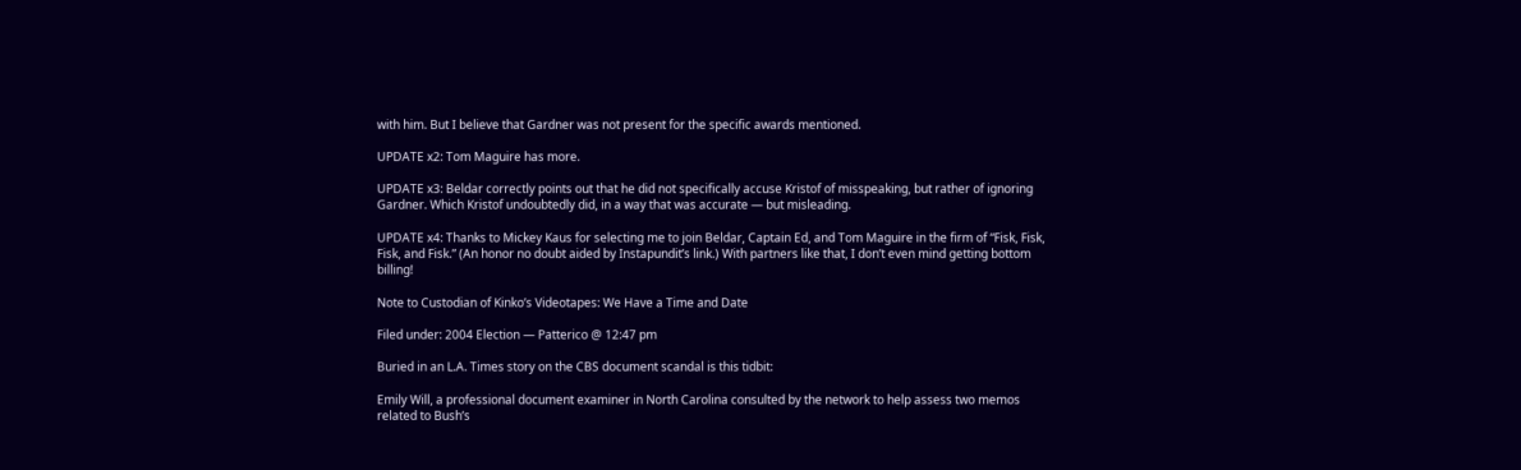with him. But I believe that Gardner was not present for the specific awards mentioned.

UPDATE x2: Tom Maguire has more.

UPDATE x3: Beldar correctly points out that he did not specifically accuse Kristof of misspeaking, but rather of ignoring Gardner. Which Kristof undoubtedly did, in a way that was accurate — but misleading.

UPDATE x4: Thanks to Mickey Kaus for selecting me to join Beldar, Captain Ed, and Tom Maguire in the firm of “Fisk, Fisk, Fisk, and Fisk.” (An honor no doubt aided by Instapundit’s link.) With partners like that, I don’t even mind getting bottom billing!

Note to Custodian of Kinko’s Videotapes: We Have a Time and Date

Filed under: 2004 Election — Patterico @ 12:47 pm

Buried in an L.A. Times story on the CBS document scandal is this tidbit:

Emily Will, a professional document examiner in North Carolina consulted by the network to help assess two memos related to Bush’s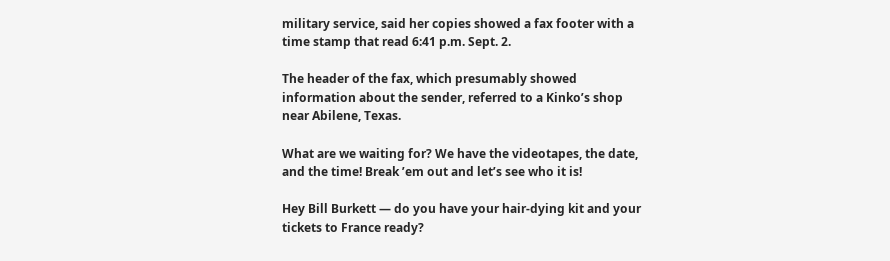military service, said her copies showed a fax footer with a time stamp that read 6:41 p.m. Sept. 2.

The header of the fax, which presumably showed information about the sender, referred to a Kinko’s shop near Abilene, Texas.

What are we waiting for? We have the videotapes, the date, and the time! Break ’em out and let’s see who it is!

Hey Bill Burkett — do you have your hair-dying kit and your tickets to France ready?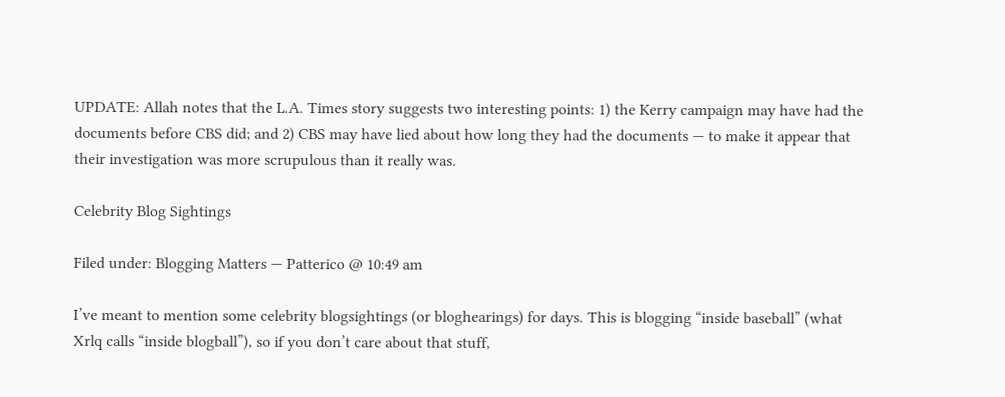UPDATE: Allah notes that the L.A. Times story suggests two interesting points: 1) the Kerry campaign may have had the documents before CBS did; and 2) CBS may have lied about how long they had the documents — to make it appear that their investigation was more scrupulous than it really was.

Celebrity Blog Sightings

Filed under: Blogging Matters — Patterico @ 10:49 am

I’ve meant to mention some celebrity blogsightings (or bloghearings) for days. This is blogging “inside baseball” (what Xrlq calls “inside blogball”), so if you don’t care about that stuff,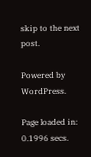skip to the next post.

Powered by WordPress.

Page loaded in: 0.1996 secs.